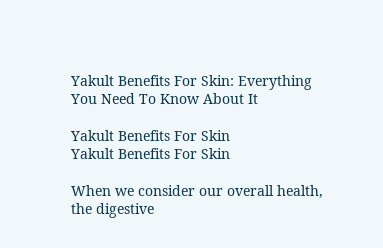Yakult Benefits For Skin: Everything You Need To Know About It

Yakult Benefits For Skin
Yakult Benefits For Skin

When we consider our overall health, the digestive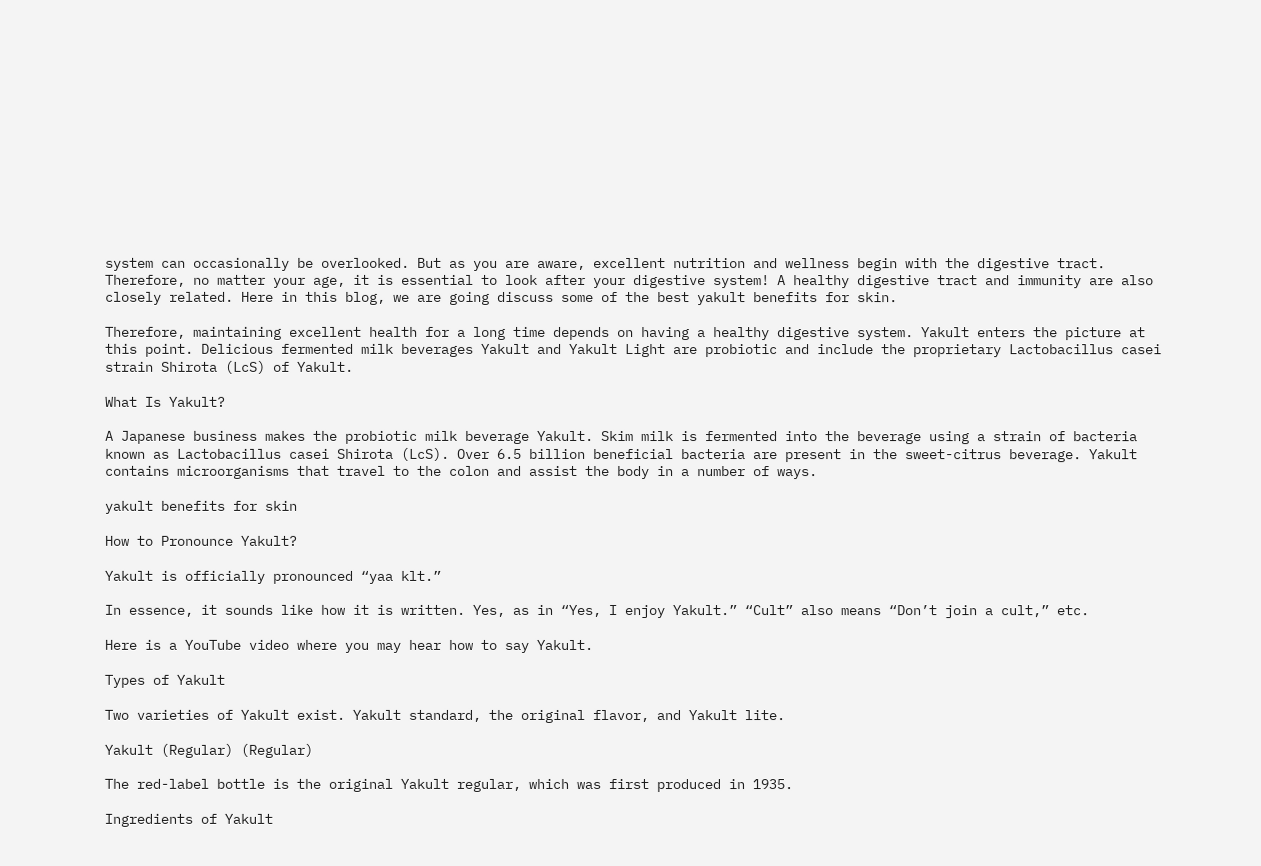system can occasionally be overlooked. But as you are aware, excellent nutrition and wellness begin with the digestive tract. Therefore, no matter your age, it is essential to look after your digestive system! A healthy digestive tract and immunity are also closely related. Here in this blog, we are going discuss some of the best yakult benefits for skin.

Therefore, maintaining excellent health for a long time depends on having a healthy digestive system. Yakult enters the picture at this point. Delicious fermented milk beverages Yakult and Yakult Light are probiotic and include the proprietary Lactobacillus casei strain Shirota (LcS) of Yakult.

What Is Yakult?

A Japanese business makes the probiotic milk beverage Yakult. Skim milk is fermented into the beverage using a strain of bacteria known as Lactobacillus casei Shirota (LcS). Over 6.5 billion beneficial bacteria are present in the sweet-citrus beverage. Yakult contains microorganisms that travel to the colon and assist the body in a number of ways.

yakult benefits for skin

How to Pronounce Yakult?

Yakult is officially pronounced “yaa klt.”

In essence, it sounds like how it is written. Yes, as in “Yes, I enjoy Yakult.” “Cult” also means “Don’t join a cult,” etc.

Here is a YouTube video where you may hear how to say Yakult.

Types of Yakult

Two varieties of Yakult exist. Yakult standard, the original flavor, and Yakult lite.

Yakult (Regular) (Regular)

The red-label bottle is the original Yakult regular, which was first produced in 1935.

Ingredients of Yakult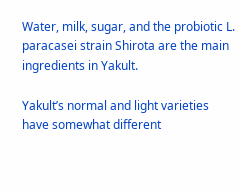Water, milk, sugar, and the probiotic L. paracasei strain Shirota are the main ingredients in Yakult.

Yakult’s normal and light varieties have somewhat different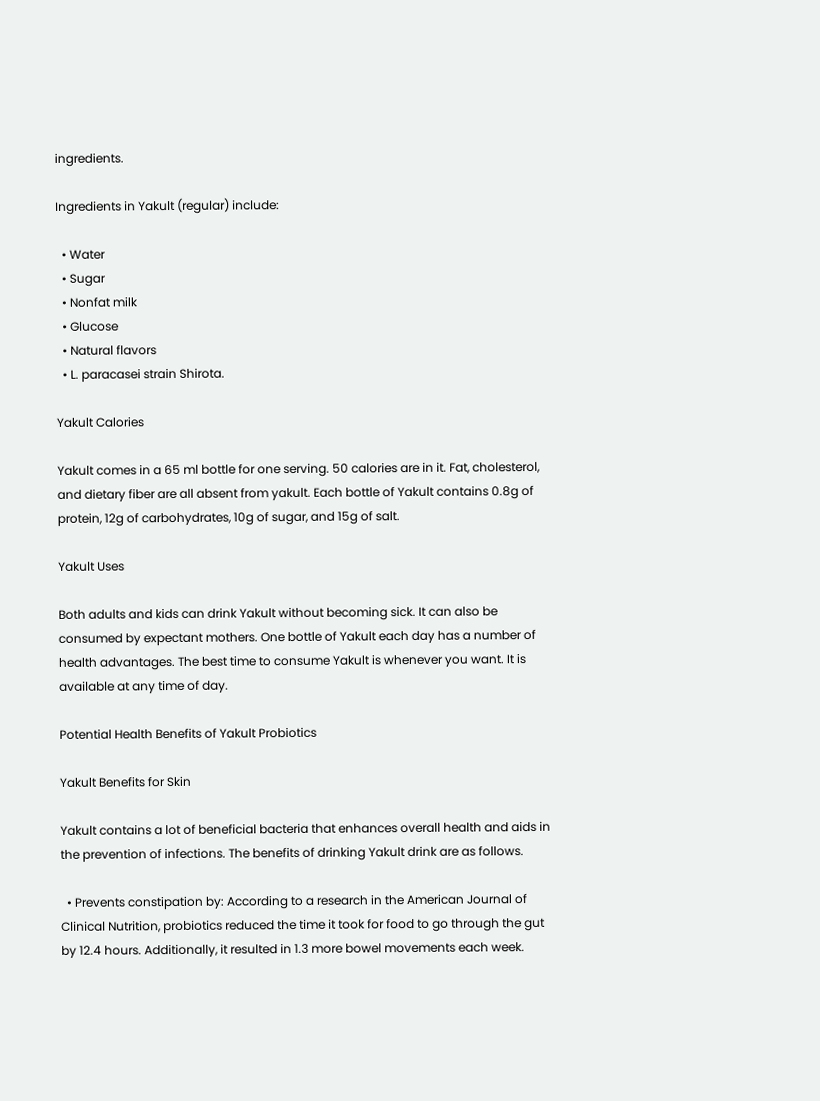ingredients.

Ingredients in Yakult (regular) include:

  • Water
  • Sugar
  • Nonfat milk
  • Glucose
  • Natural flavors
  • L. paracasei strain Shirota.

Yakult Calories

Yakult comes in a 65 ml bottle for one serving. 50 calories are in it. Fat, cholesterol, and dietary fiber are all absent from yakult. Each bottle of Yakult contains 0.8g of protein, 12g of carbohydrates, 10g of sugar, and 15g of salt.

Yakult Uses

Both adults and kids can drink Yakult without becoming sick. It can also be consumed by expectant mothers. One bottle of Yakult each day has a number of health advantages. The best time to consume Yakult is whenever you want. It is available at any time of day.

Potential Health Benefits of Yakult Probiotics

Yakult Benefits for Skin

Yakult contains a lot of beneficial bacteria that enhances overall health and aids in the prevention of infections. The benefits of drinking Yakult drink are as follows.

  • Prevents constipation by: According to a research in the American Journal of Clinical Nutrition, probiotics reduced the time it took for food to go through the gut by 12.4 hours. Additionally, it resulted in 1.3 more bowel movements each week.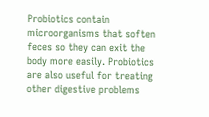Probiotics contain microorganisms that soften feces so they can exit the body more easily. Probiotics are also useful for treating other digestive problems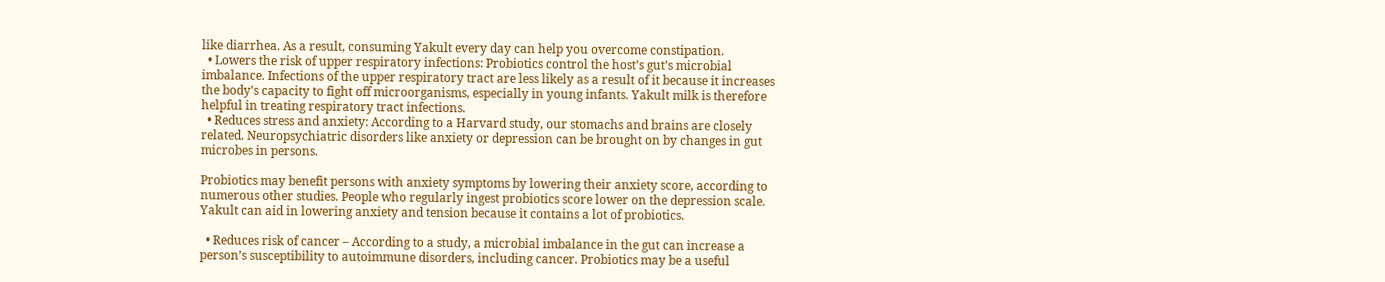like diarrhea. As a result, consuming Yakult every day can help you overcome constipation.
  • Lowers the risk of upper respiratory infections: Probiotics control the host’s gut’s microbial imbalance. Infections of the upper respiratory tract are less likely as a result of it because it increases the body’s capacity to fight off microorganisms, especially in young infants. Yakult milk is therefore helpful in treating respiratory tract infections.
  • Reduces stress and anxiety: According to a Harvard study, our stomachs and brains are closely related. Neuropsychiatric disorders like anxiety or depression can be brought on by changes in gut microbes in persons.

Probiotics may benefit persons with anxiety symptoms by lowering their anxiety score, according to numerous other studies. People who regularly ingest probiotics score lower on the depression scale. Yakult can aid in lowering anxiety and tension because it contains a lot of probiotics.

  • Reduces risk of cancer – According to a study, a microbial imbalance in the gut can increase a person’s susceptibility to autoimmune disorders, including cancer. Probiotics may be a useful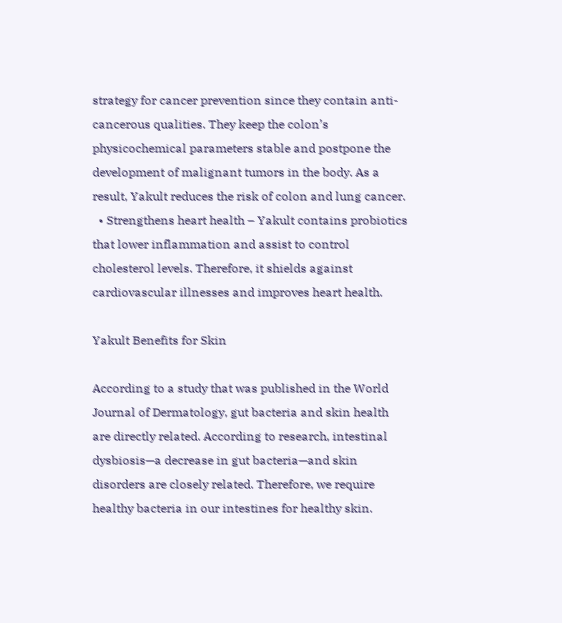strategy for cancer prevention since they contain anti-cancerous qualities. They keep the colon’s physicochemical parameters stable and postpone the development of malignant tumors in the body. As a result, Yakult reduces the risk of colon and lung cancer.
  • Strengthens heart health – Yakult contains probiotics that lower inflammation and assist to control cholesterol levels. Therefore, it shields against cardiovascular illnesses and improves heart health.

Yakult Benefits for Skin

According to a study that was published in the World Journal of Dermatology, gut bacteria and skin health are directly related. According to research, intestinal dysbiosis—a decrease in gut bacteria—and skin disorders are closely related. Therefore, we require healthy bacteria in our intestines for healthy skin.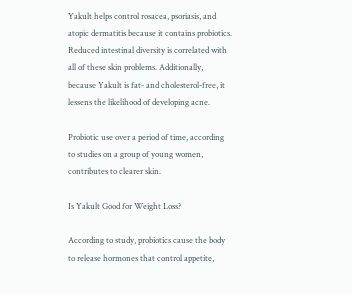Yakult helps control rosacea, psoriasis, and atopic dermatitis because it contains probiotics. Reduced intestinal diversity is correlated with all of these skin problems. Additionally, because Yakult is fat- and cholesterol-free, it lessens the likelihood of developing acne.

Probiotic use over a period of time, according to studies on a group of young women, contributes to clearer skin.

Is Yakult Good for Weight Loss?

According to study, probiotics cause the body to release hormones that control appetite,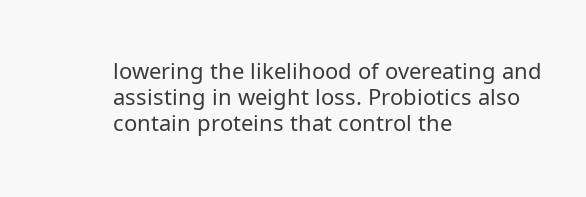lowering the likelihood of overeating and assisting in weight loss. Probiotics also contain proteins that control the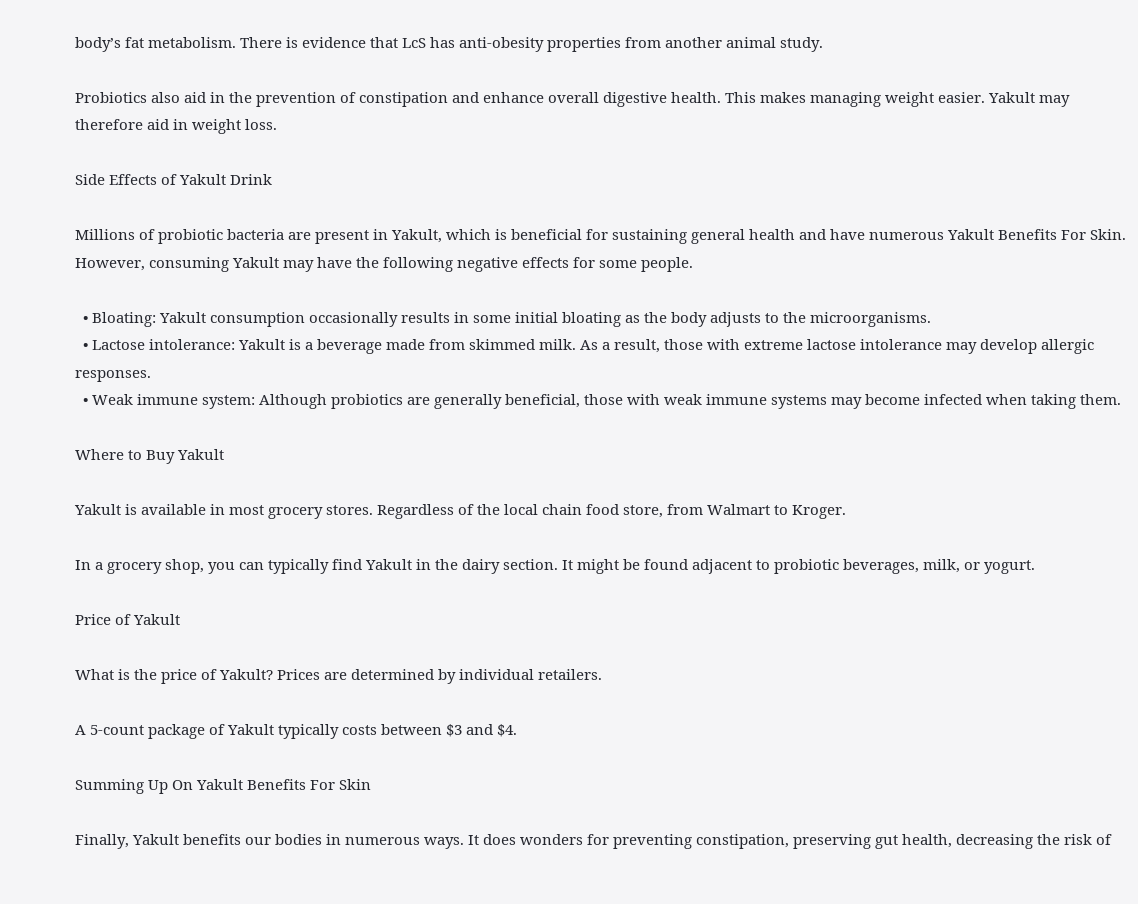body’s fat metabolism. There is evidence that LcS has anti-obesity properties from another animal study.

Probiotics also aid in the prevention of constipation and enhance overall digestive health. This makes managing weight easier. Yakult may therefore aid in weight loss.

Side Effects of Yakult Drink

Millions of probiotic bacteria are present in Yakult, which is beneficial for sustaining general health and have numerous Yakult Benefits For Skin. However, consuming Yakult may have the following negative effects for some people.

  • Bloating: Yakult consumption occasionally results in some initial bloating as the body adjusts to the microorganisms.
  • Lactose intolerance: Yakult is a beverage made from skimmed milk. As a result, those with extreme lactose intolerance may develop allergic responses.
  • Weak immune system: Although probiotics are generally beneficial, those with weak immune systems may become infected when taking them.

Where to Buy Yakult

Yakult is available in most grocery stores. Regardless of the local chain food store, from Walmart to Kroger.

In a grocery shop, you can typically find Yakult in the dairy section. It might be found adjacent to probiotic beverages, milk, or yogurt.

Price of Yakult

What is the price of Yakult? Prices are determined by individual retailers.

A 5-count package of Yakult typically costs between $3 and $4.

Summing Up On Yakult Benefits For Skin

Finally, Yakult benefits our bodies in numerous ways. It does wonders for preventing constipation, preserving gut health, decreasing the risk of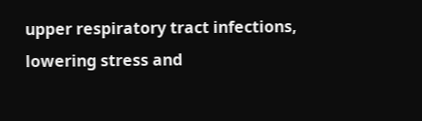upper respiratory tract infections, lowering stress and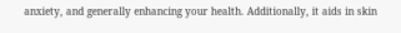anxiety, and generally enhancing your health. Additionally, it aids in skin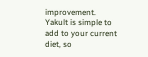improvement. Yakult is simple to add to your current diet, so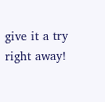give it a try right away!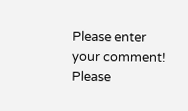Please enter your comment!
Please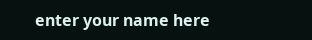enter your name here